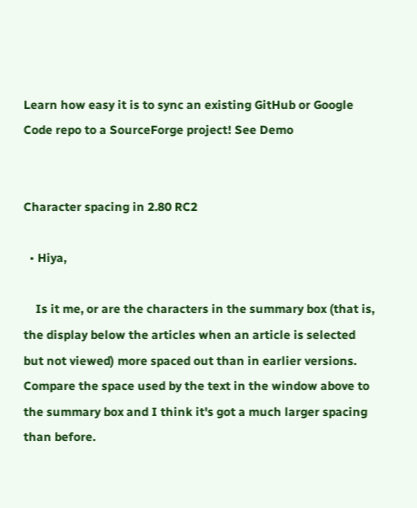Learn how easy it is to sync an existing GitHub or Google Code repo to a SourceForge project! See Demo


Character spacing in 2.80 RC2

  • Hiya,

    Is it me, or are the characters in the summary box (that is, the display below the articles when an article is selected but not viewed) more spaced out than in earlier versions. Compare the space used by the text in the window above to the summary box and I think it's got a much larger spacing than before.